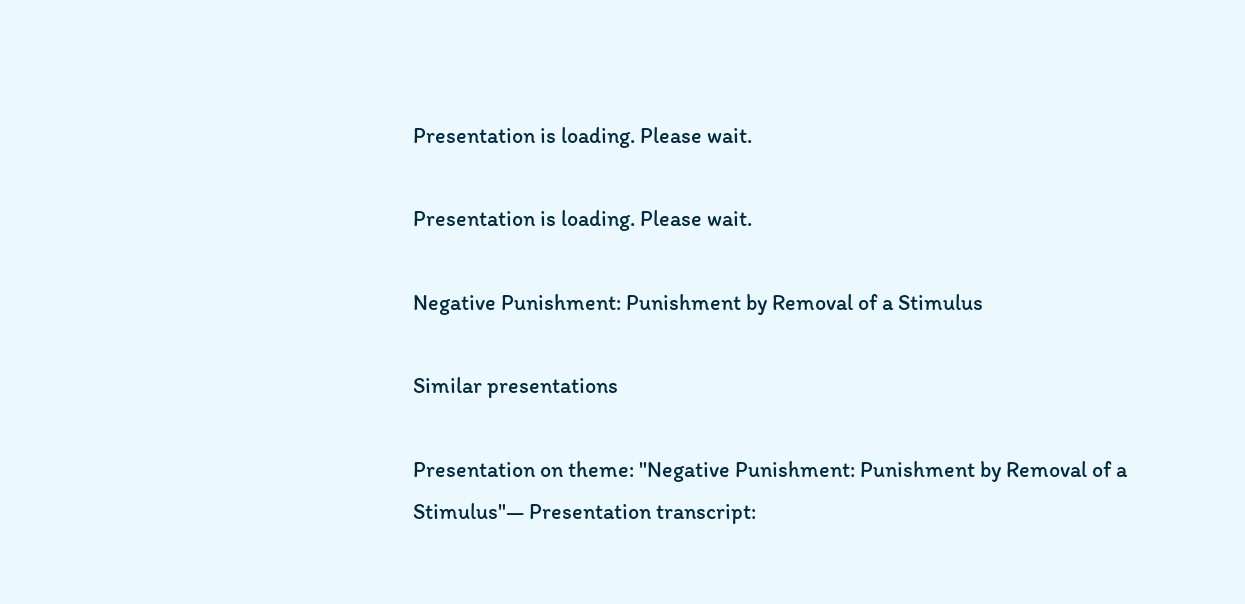Presentation is loading. Please wait.

Presentation is loading. Please wait.

Negative Punishment: Punishment by Removal of a Stimulus

Similar presentations

Presentation on theme: "Negative Punishment: Punishment by Removal of a Stimulus"— Presentation transcript: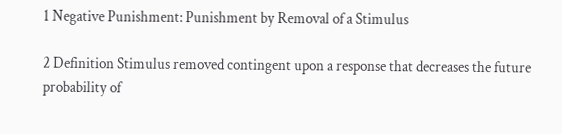1 Negative Punishment: Punishment by Removal of a Stimulus

2 Definition Stimulus removed contingent upon a response that decreases the future probability of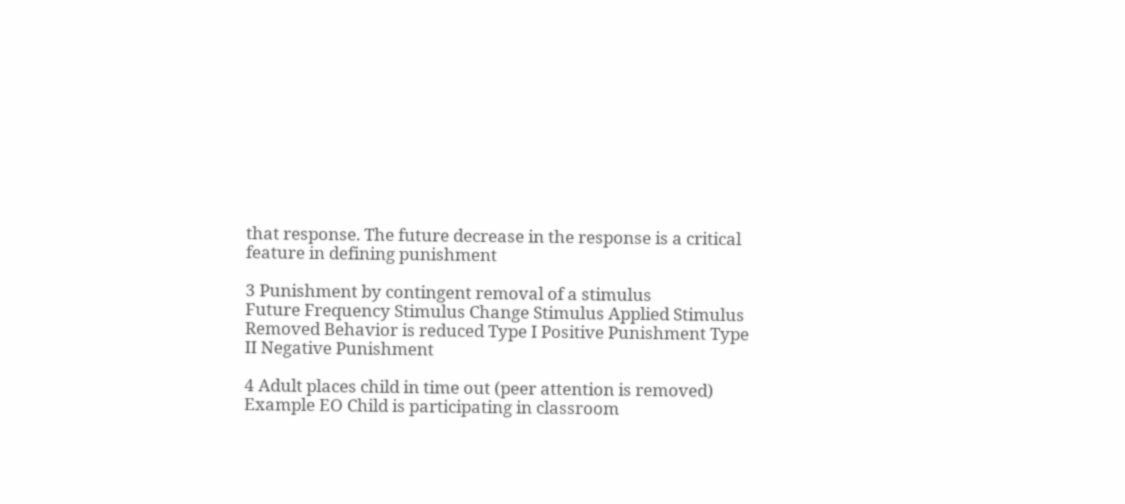that response. The future decrease in the response is a critical feature in defining punishment

3 Punishment by contingent removal of a stimulus
Future Frequency Stimulus Change Stimulus Applied Stimulus Removed Behavior is reduced Type I Positive Punishment Type II Negative Punishment

4 Adult places child in time out (peer attention is removed)
Example EO Child is participating in classroom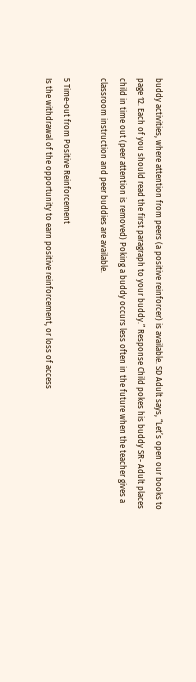buddy activities, where attention from peers (a positive reinforcer) is available. SD Adult says, “Let’s open our books to page 12. Each of you should read the first paragraph to your buddy.” Response Child pokes his buddy SR- Adult places child in time out (peer attention is removed) Poking a buddy occurs less often in the future when the teacher gives a classroom instruction and peer buddies are available.

5 Time-out from Positive Reinforcement
Is the withdrawal of the opportunity to earn positive reinforcement, or loss of access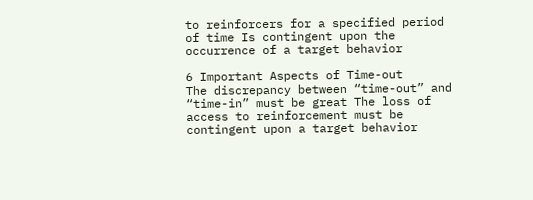to reinforcers for a specified period of time Is contingent upon the occurrence of a target behavior

6 Important Aspects of Time-out
The discrepancy between “time-out” and “time-in” must be great The loss of access to reinforcement must be contingent upon a target behavior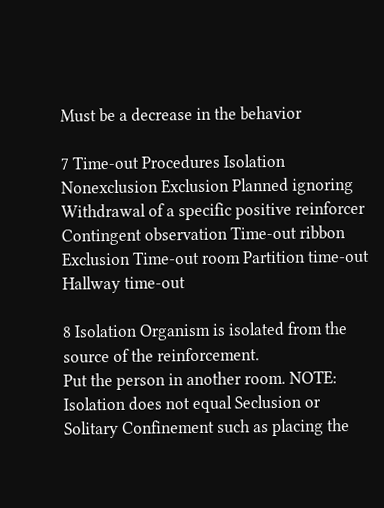Must be a decrease in the behavior

7 Time-out Procedures Isolation Nonexclusion Exclusion Planned ignoring
Withdrawal of a specific positive reinforcer Contingent observation Time-out ribbon Exclusion Time-out room Partition time-out Hallway time-out

8 Isolation Organism is isolated from the source of the reinforcement.
Put the person in another room. NOTE: Isolation does not equal Seclusion or Solitary Confinement such as placing the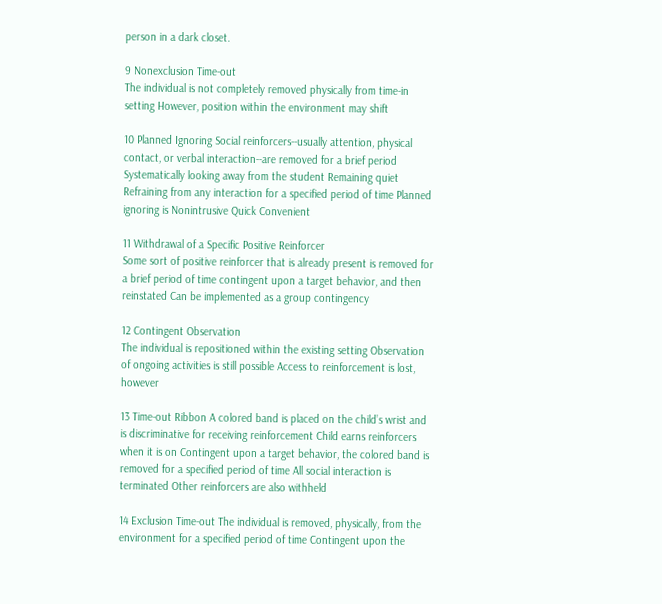person in a dark closet.

9 Nonexclusion Time-out
The individual is not completely removed physically from time-in setting However, position within the environment may shift

10 Planned Ignoring Social reinforcers--usually attention, physical contact, or verbal interaction--are removed for a brief period Systematically looking away from the student Remaining quiet Refraining from any interaction for a specified period of time Planned ignoring is Nonintrusive Quick Convenient

11 Withdrawal of a Specific Positive Reinforcer
Some sort of positive reinforcer that is already present is removed for a brief period of time contingent upon a target behavior, and then reinstated Can be implemented as a group contingency

12 Contingent Observation
The individual is repositioned within the existing setting Observation of ongoing activities is still possible Access to reinforcement is lost, however

13 Time-out Ribbon A colored band is placed on the child’s wrist and is discriminative for receiving reinforcement Child earns reinforcers when it is on Contingent upon a target behavior, the colored band is removed for a specified period of time All social interaction is terminated Other reinforcers are also withheld

14 Exclusion Time-out The individual is removed, physically, from the environment for a specified period of time Contingent upon the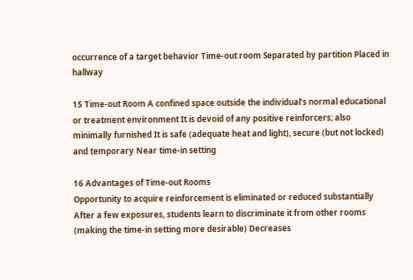occurrence of a target behavior Time-out room Separated by partition Placed in hallway

15 Time-out Room A confined space outside the individual’s normal educational or treatment environment It is devoid of any positive reinforcers; also minimally furnished It is safe (adequate heat and light), secure (but not locked) and temporary Near time-in setting

16 Advantages of Time-out Rooms
Opportunity to acquire reinforcement is eliminated or reduced substantially After a few exposures, students learn to discriminate it from other rooms (making the time-in setting more desirable) Decreases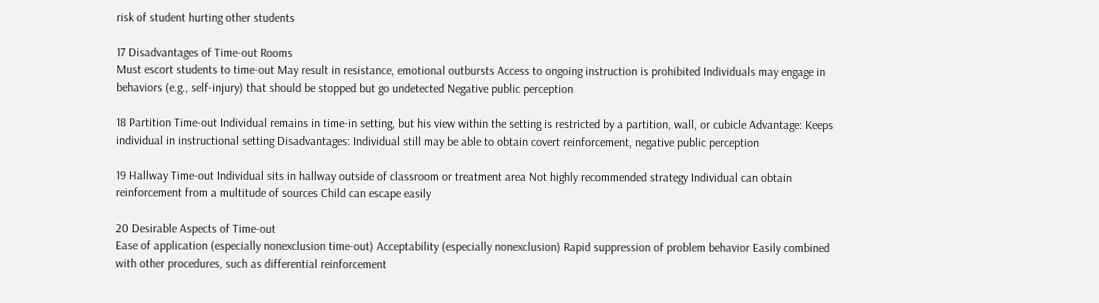risk of student hurting other students

17 Disadvantages of Time-out Rooms
Must escort students to time-out May result in resistance, emotional outbursts Access to ongoing instruction is prohibited Individuals may engage in behaviors (e.g., self-injury) that should be stopped but go undetected Negative public perception

18 Partition Time-out Individual remains in time-in setting, but his view within the setting is restricted by a partition, wall, or cubicle Advantage: Keeps individual in instructional setting Disadvantages: Individual still may be able to obtain covert reinforcement, negative public perception

19 Hallway Time-out Individual sits in hallway outside of classroom or treatment area Not highly recommended strategy Individual can obtain reinforcement from a multitude of sources Child can escape easily

20 Desirable Aspects of Time-out
Ease of application (especially nonexclusion time-out) Acceptability (especially nonexclusion) Rapid suppression of problem behavior Easily combined with other procedures, such as differential reinforcement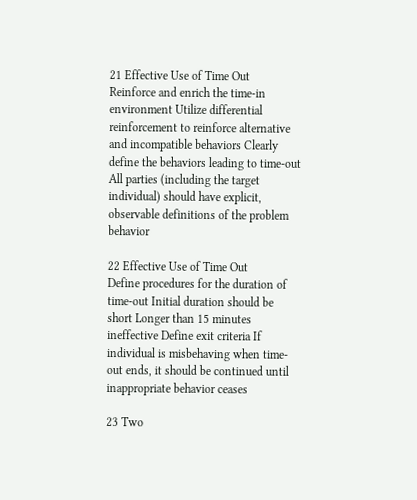21 Effective Use of Time Out
Reinforce and enrich the time-in environment Utilize differential reinforcement to reinforce alternative and incompatible behaviors Clearly define the behaviors leading to time-out All parties (including the target individual) should have explicit, observable definitions of the problem behavior

22 Effective Use of Time Out
Define procedures for the duration of time-out Initial duration should be short Longer than 15 minutes ineffective Define exit criteria If individual is misbehaving when time-out ends, it should be continued until inappropriate behavior ceases

23 Two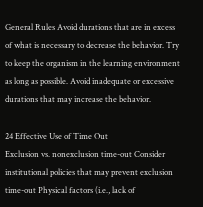General Rules Avoid durations that are in excess of what is necessary to decrease the behavior. Try to keep the organism in the learning environment as long as possible. Avoid inadequate or excessive durations that may increase the behavior.

24 Effective Use of Time Out
Exclusion vs. nonexclusion time-out Consider institutional policies that may prevent exclusion time-out Physical factors (i.e., lack of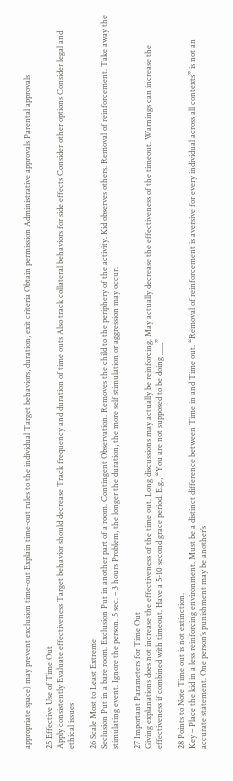appropriate space) may prevent exclusion time-out Explain time-out rules to the individual Target behaviors, duration, exit criteria Obtain permission Administrative approvals Parental approvals

25 Effective Use of Time Out
Apply consistently Evaluate effectiveness Target behavior should decrease Track frequency and duration of time outs Also track collateral behaviors for side effects Consider other options Consider legal and ethical issues

26 Scale Most to Least Extreme
Seclusion Put in a bare room. Exclusion Put in another part of a room. Contingent Observation. Removes the child to the periphery of the activity. Kid observes others. Removal of reinforcement. Take away the stimulating event. Ignore the person. 5 sec. – 3 hours Problem, the longer the duration, the more self stimulation or aggression may occur.

27 Important Parameters for Time Out
Giving explanations does not increase the effectiveness of the time out. Long discussions may actually be reinforcing. May actually decrease the effectiveness of the timeout. Warnings can increase the effectiveness if combined with timeout. Have a 5-10 second grace period. E.g., “You are not supposed to be doing ___”

28 Points to Note Time out is not extinction.
Key – Place the kid in a less reinforcing environment. Must be a distinct difference between Time in and Time out. “Removal of reinforcement is aversive for every individual across all contexts” is not an accurate statement. One person’s punishment may be another’s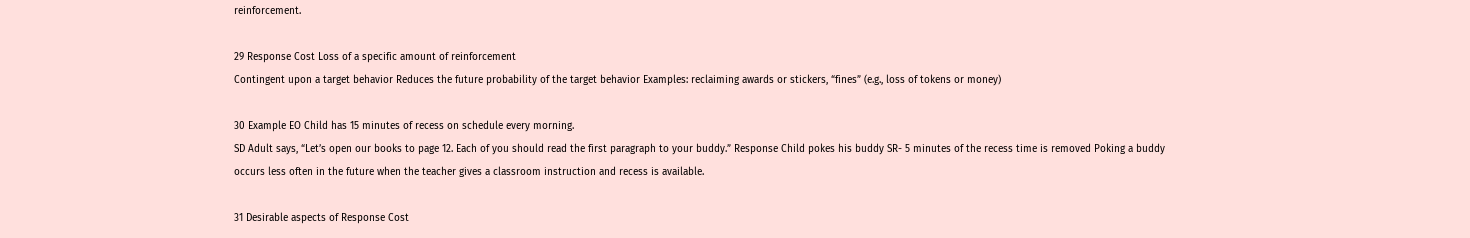reinforcement.

29 Response Cost Loss of a specific amount of reinforcement
Contingent upon a target behavior Reduces the future probability of the target behavior Examples: reclaiming awards or stickers, “fines” (e.g., loss of tokens or money)

30 Example EO Child has 15 minutes of recess on schedule every morning.
SD Adult says, “Let’s open our books to page 12. Each of you should read the first paragraph to your buddy.” Response Child pokes his buddy SR- 5 minutes of the recess time is removed Poking a buddy occurs less often in the future when the teacher gives a classroom instruction and recess is available.

31 Desirable aspects of Response Cost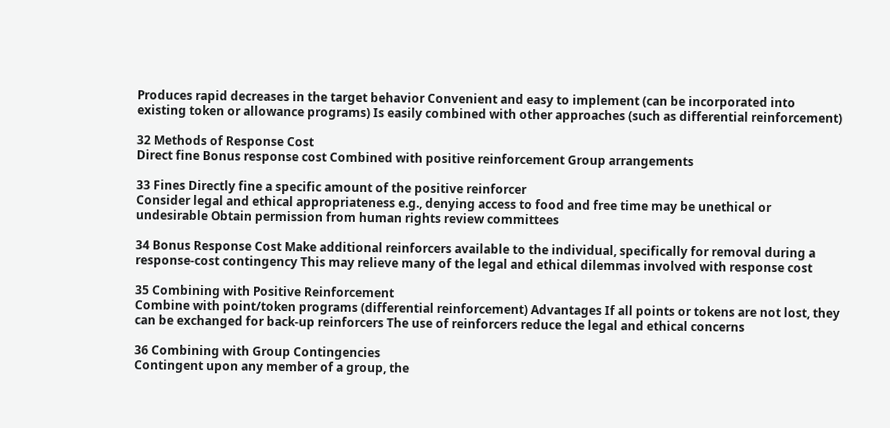Produces rapid decreases in the target behavior Convenient and easy to implement (can be incorporated into existing token or allowance programs) Is easily combined with other approaches (such as differential reinforcement)

32 Methods of Response Cost
Direct fine Bonus response cost Combined with positive reinforcement Group arrangements

33 Fines Directly fine a specific amount of the positive reinforcer
Consider legal and ethical appropriateness e.g., denying access to food and free time may be unethical or undesirable Obtain permission from human rights review committees

34 Bonus Response Cost Make additional reinforcers available to the individual, specifically for removal during a response-cost contingency This may relieve many of the legal and ethical dilemmas involved with response cost

35 Combining with Positive Reinforcement
Combine with point/token programs (differential reinforcement) Advantages If all points or tokens are not lost, they can be exchanged for back-up reinforcers The use of reinforcers reduce the legal and ethical concerns

36 Combining with Group Contingencies
Contingent upon any member of a group, the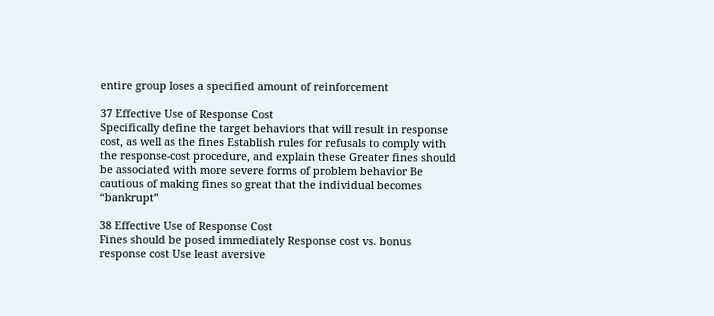entire group loses a specified amount of reinforcement

37 Effective Use of Response Cost
Specifically define the target behaviors that will result in response cost, as well as the fines Establish rules for refusals to comply with the response-cost procedure, and explain these Greater fines should be associated with more severe forms of problem behavior Be cautious of making fines so great that the individual becomes “bankrupt”

38 Effective Use of Response Cost
Fines should be posed immediately Response cost vs. bonus response cost Use least aversive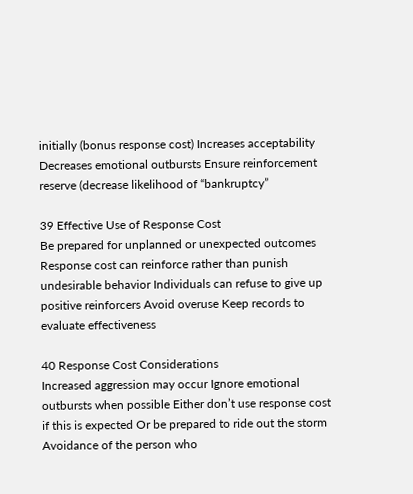initially (bonus response cost) Increases acceptability Decreases emotional outbursts Ensure reinforcement reserve (decrease likelihood of “bankruptcy”

39 Effective Use of Response Cost
Be prepared for unplanned or unexpected outcomes Response cost can reinforce rather than punish undesirable behavior Individuals can refuse to give up positive reinforcers Avoid overuse Keep records to evaluate effectiveness

40 Response Cost Considerations
Increased aggression may occur Ignore emotional outbursts when possible Either don’t use response cost if this is expected Or be prepared to ride out the storm Avoidance of the person who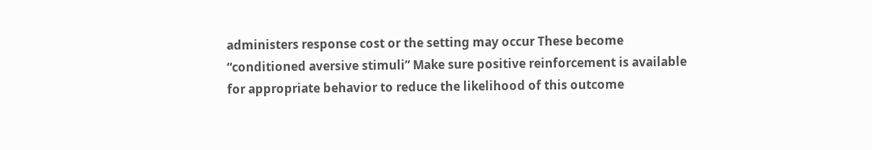administers response cost or the setting may occur These become “conditioned aversive stimuli” Make sure positive reinforcement is available for appropriate behavior to reduce the likelihood of this outcome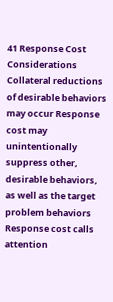41 Response Cost Considerations
Collateral reductions of desirable behaviors may occur Response cost may unintentionally suppress other, desirable behaviors, as well as the target problem behaviors Response cost calls attention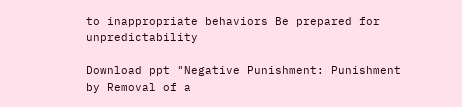to inappropriate behaviors Be prepared for unpredictability

Download ppt "Negative Punishment: Punishment by Removal of a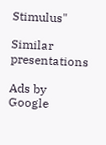Stimulus"

Similar presentations

Ads by Google